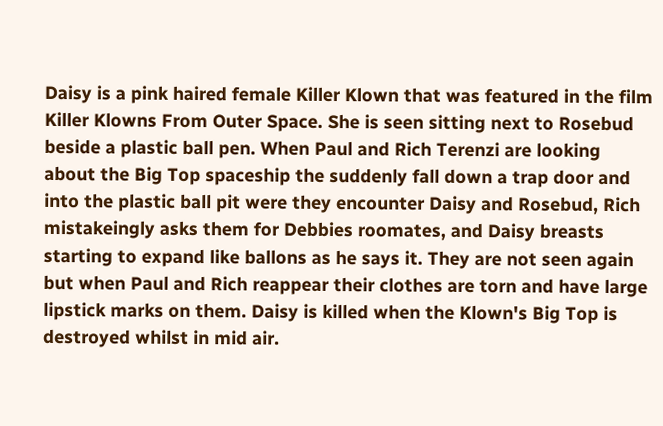Daisy is a pink haired female Killer Klown that was featured in the film Killer Klowns From Outer Space. She is seen sitting next to Rosebud beside a plastic ball pen. When Paul and Rich Terenzi are looking about the Big Top spaceship the suddenly fall down a trap door and into the plastic ball pit were they encounter Daisy and Rosebud, Rich mistakeingly asks them for Debbies roomates, and Daisy breasts starting to expand like ballons as he says it. They are not seen again but when Paul and Rich reappear their clothes are torn and have large lipstick marks on them. Daisy is killed when the Klown's Big Top is destroyed whilst in mid air.